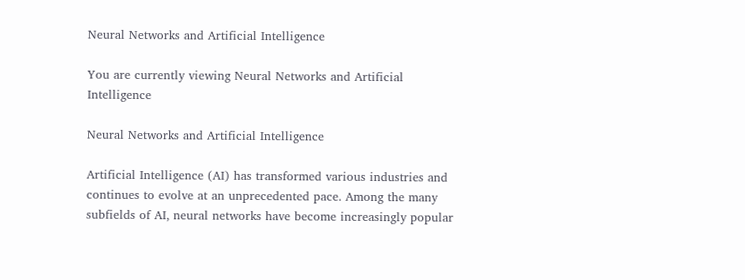Neural Networks and Artificial Intelligence

You are currently viewing Neural Networks and Artificial Intelligence

Neural Networks and Artificial Intelligence

Artificial Intelligence (AI) has transformed various industries and continues to evolve at an unprecedented pace. Among the many subfields of AI, neural networks have become increasingly popular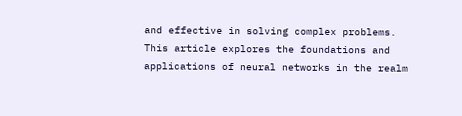and effective in solving complex problems. This article explores the foundations and applications of neural networks in the realm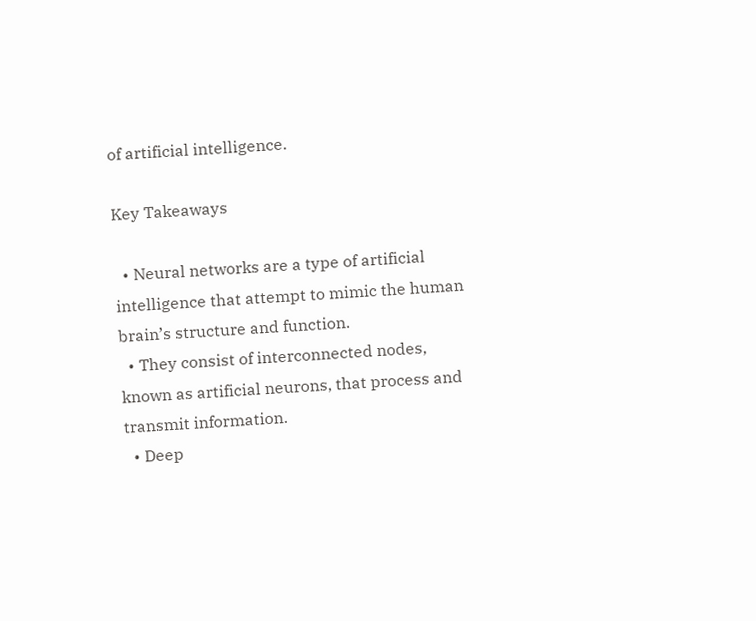of artificial intelligence.

Key Takeaways

  • Neural networks are a type of artificial intelligence that attempt to mimic the human brain’s structure and function.
  • They consist of interconnected nodes, known as artificial neurons, that process and transmit information.
  • Deep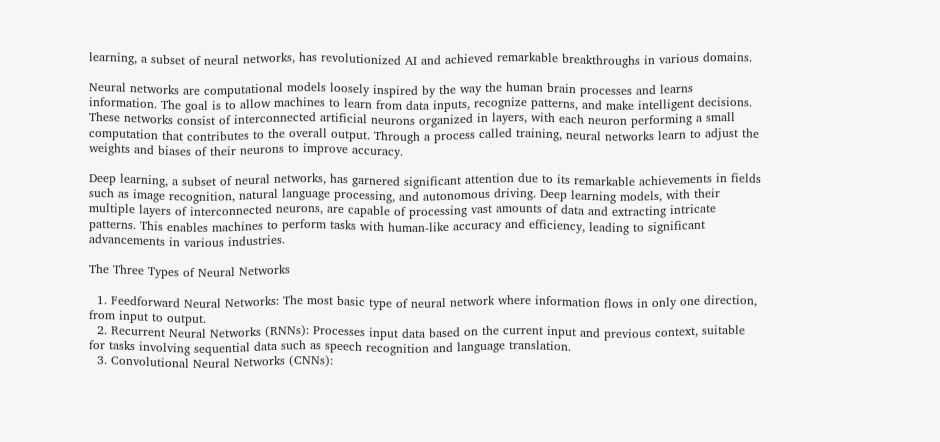learning, a subset of neural networks, has revolutionized AI and achieved remarkable breakthroughs in various domains.

Neural networks are computational models loosely inspired by the way the human brain processes and learns information. The goal is to allow machines to learn from data inputs, recognize patterns, and make intelligent decisions. These networks consist of interconnected artificial neurons organized in layers, with each neuron performing a small computation that contributes to the overall output. Through a process called training, neural networks learn to adjust the weights and biases of their neurons to improve accuracy.

Deep learning, a subset of neural networks, has garnered significant attention due to its remarkable achievements in fields such as image recognition, natural language processing, and autonomous driving. Deep learning models, with their multiple layers of interconnected neurons, are capable of processing vast amounts of data and extracting intricate patterns. This enables machines to perform tasks with human-like accuracy and efficiency, leading to significant advancements in various industries.

The Three Types of Neural Networks

  1. Feedforward Neural Networks: The most basic type of neural network where information flows in only one direction, from input to output.
  2. Recurrent Neural Networks (RNNs): Processes input data based on the current input and previous context, suitable for tasks involving sequential data such as speech recognition and language translation.
  3. Convolutional Neural Networks (CNNs):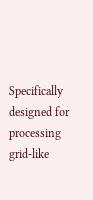Specifically designed for processing grid-like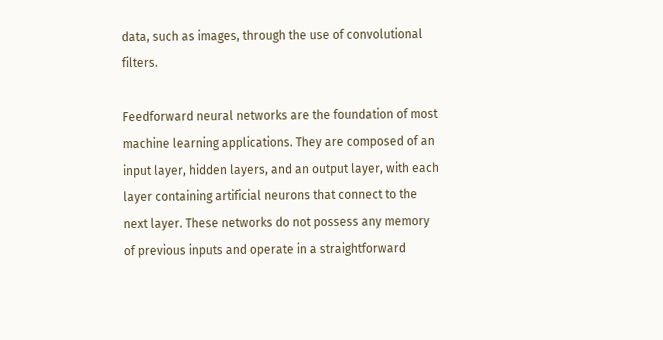data, such as images, through the use of convolutional filters.

Feedforward neural networks are the foundation of most machine learning applications. They are composed of an input layer, hidden layers, and an output layer, with each layer containing artificial neurons that connect to the next layer. These networks do not possess any memory of previous inputs and operate in a straightforward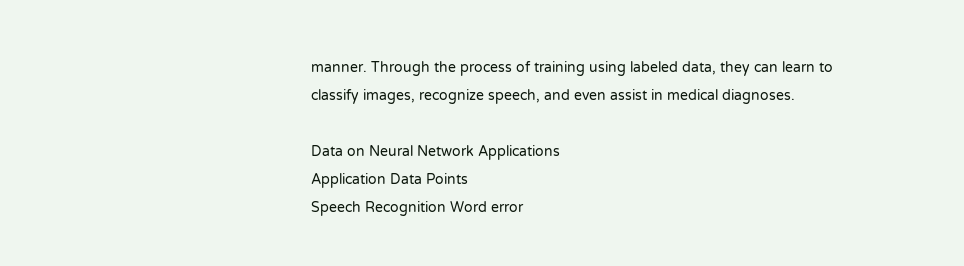manner. Through the process of training using labeled data, they can learn to classify images, recognize speech, and even assist in medical diagnoses.

Data on Neural Network Applications
Application Data Points
Speech Recognition Word error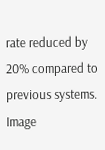rate reduced by 20% compared to previous systems.
Image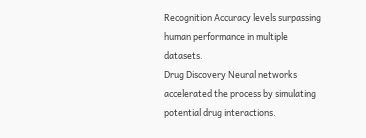Recognition Accuracy levels surpassing human performance in multiple datasets.
Drug Discovery Neural networks accelerated the process by simulating potential drug interactions.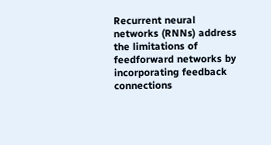Recurrent neural networks (RNNs) address the limitations of feedforward networks by incorporating feedback connections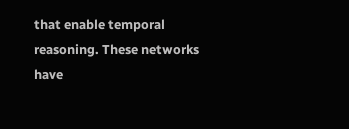that enable temporal reasoning. These networks have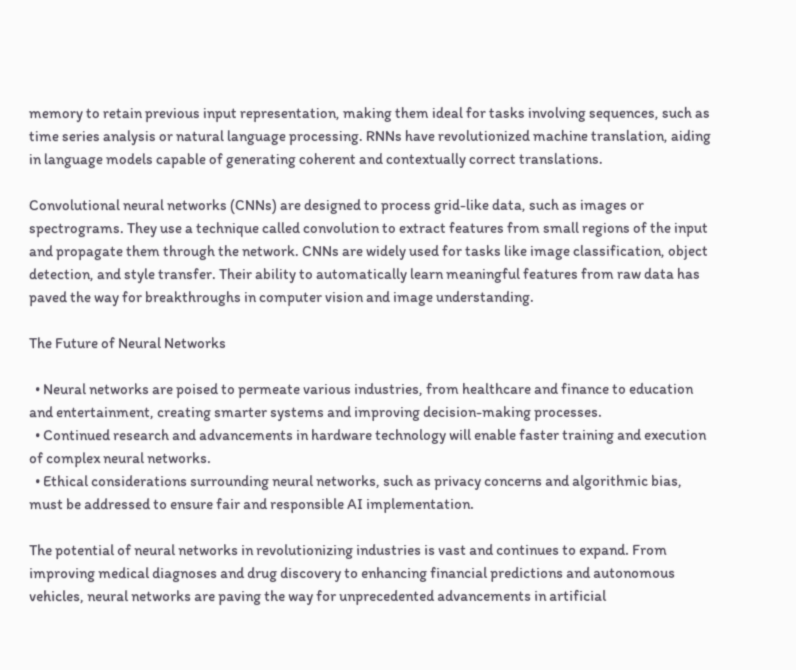memory to retain previous input representation, making them ideal for tasks involving sequences, such as time series analysis or natural language processing. RNNs have revolutionized machine translation, aiding in language models capable of generating coherent and contextually correct translations.

Convolutional neural networks (CNNs) are designed to process grid-like data, such as images or spectrograms. They use a technique called convolution to extract features from small regions of the input and propagate them through the network. CNNs are widely used for tasks like image classification, object detection, and style transfer. Their ability to automatically learn meaningful features from raw data has paved the way for breakthroughs in computer vision and image understanding.

The Future of Neural Networks

  • Neural networks are poised to permeate various industries, from healthcare and finance to education and entertainment, creating smarter systems and improving decision-making processes.
  • Continued research and advancements in hardware technology will enable faster training and execution of complex neural networks.
  • Ethical considerations surrounding neural networks, such as privacy concerns and algorithmic bias, must be addressed to ensure fair and responsible AI implementation.

The potential of neural networks in revolutionizing industries is vast and continues to expand. From improving medical diagnoses and drug discovery to enhancing financial predictions and autonomous vehicles, neural networks are paving the way for unprecedented advancements in artificial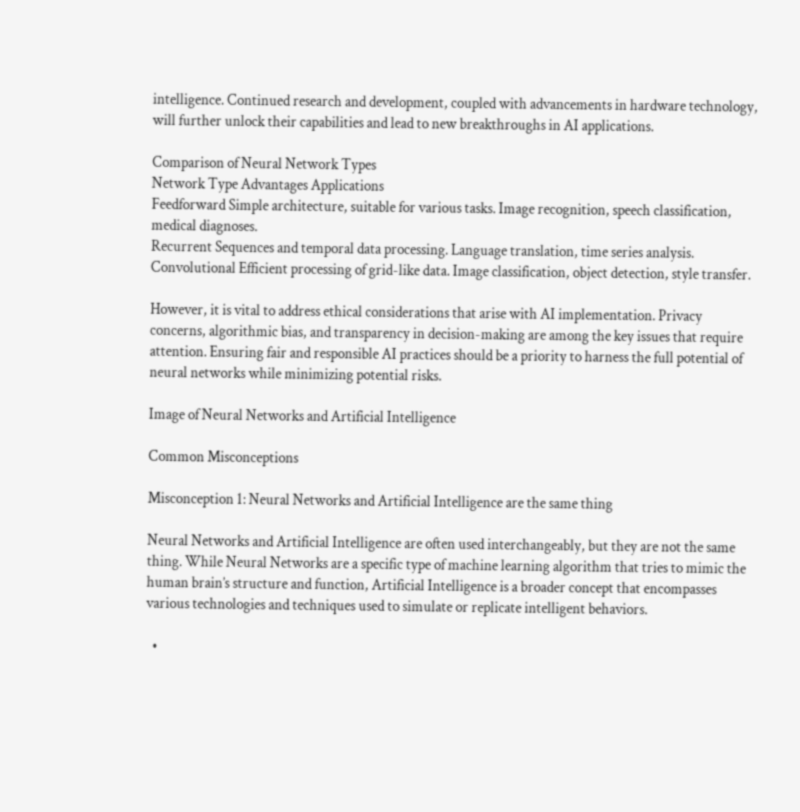intelligence. Continued research and development, coupled with advancements in hardware technology, will further unlock their capabilities and lead to new breakthroughs in AI applications.

Comparison of Neural Network Types
Network Type Advantages Applications
Feedforward Simple architecture, suitable for various tasks. Image recognition, speech classification, medical diagnoses.
Recurrent Sequences and temporal data processing. Language translation, time series analysis.
Convolutional Efficient processing of grid-like data. Image classification, object detection, style transfer.

However, it is vital to address ethical considerations that arise with AI implementation. Privacy concerns, algorithmic bias, and transparency in decision-making are among the key issues that require attention. Ensuring fair and responsible AI practices should be a priority to harness the full potential of neural networks while minimizing potential risks.

Image of Neural Networks and Artificial Intelligence

Common Misconceptions

Misconception 1: Neural Networks and Artificial Intelligence are the same thing

Neural Networks and Artificial Intelligence are often used interchangeably, but they are not the same thing. While Neural Networks are a specific type of machine learning algorithm that tries to mimic the human brain’s structure and function, Artificial Intelligence is a broader concept that encompasses various technologies and techniques used to simulate or replicate intelligent behaviors.

  •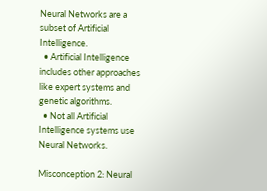Neural Networks are a subset of Artificial Intelligence.
  • Artificial Intelligence includes other approaches like expert systems and genetic algorithms.
  • Not all Artificial Intelligence systems use Neural Networks.

Misconception 2: Neural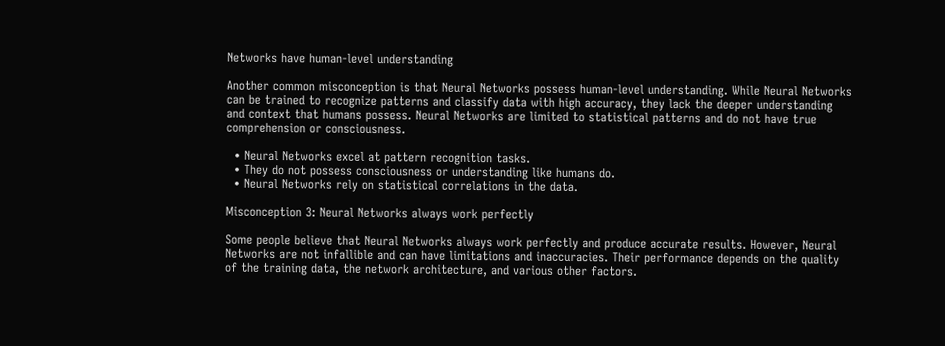Networks have human-level understanding

Another common misconception is that Neural Networks possess human-level understanding. While Neural Networks can be trained to recognize patterns and classify data with high accuracy, they lack the deeper understanding and context that humans possess. Neural Networks are limited to statistical patterns and do not have true comprehension or consciousness.

  • Neural Networks excel at pattern recognition tasks.
  • They do not possess consciousness or understanding like humans do.
  • Neural Networks rely on statistical correlations in the data.

Misconception 3: Neural Networks always work perfectly

Some people believe that Neural Networks always work perfectly and produce accurate results. However, Neural Networks are not infallible and can have limitations and inaccuracies. Their performance depends on the quality of the training data, the network architecture, and various other factors.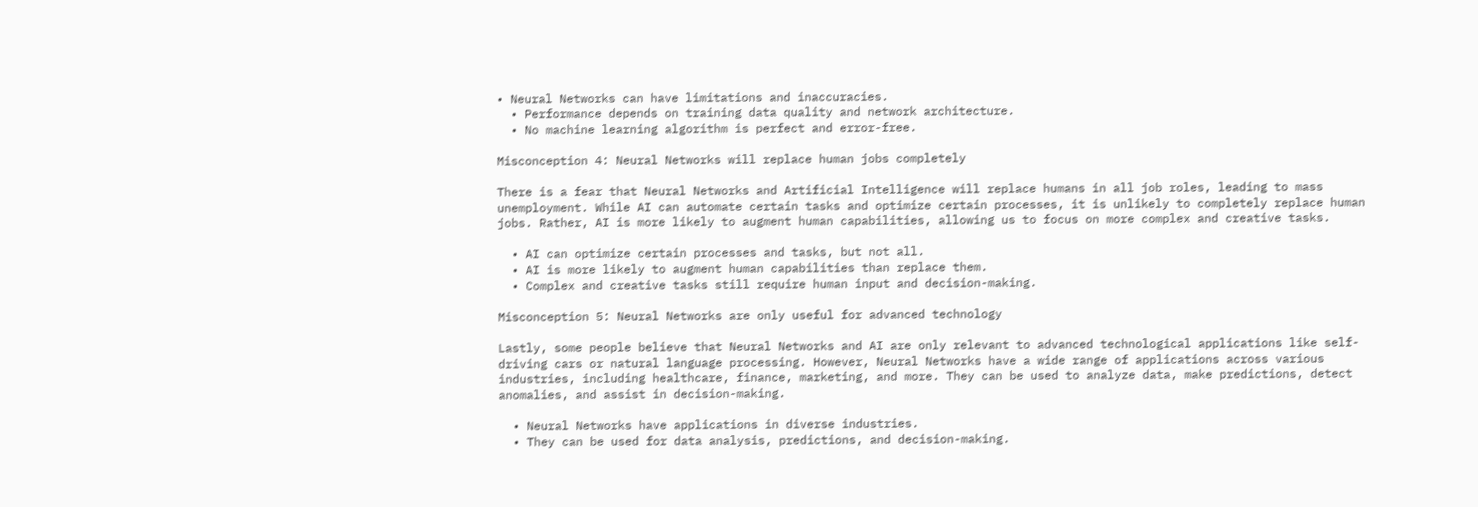• Neural Networks can have limitations and inaccuracies.
  • Performance depends on training data quality and network architecture.
  • No machine learning algorithm is perfect and error-free.

Misconception 4: Neural Networks will replace human jobs completely

There is a fear that Neural Networks and Artificial Intelligence will replace humans in all job roles, leading to mass unemployment. While AI can automate certain tasks and optimize certain processes, it is unlikely to completely replace human jobs. Rather, AI is more likely to augment human capabilities, allowing us to focus on more complex and creative tasks.

  • AI can optimize certain processes and tasks, but not all.
  • AI is more likely to augment human capabilities than replace them.
  • Complex and creative tasks still require human input and decision-making.

Misconception 5: Neural Networks are only useful for advanced technology

Lastly, some people believe that Neural Networks and AI are only relevant to advanced technological applications like self-driving cars or natural language processing. However, Neural Networks have a wide range of applications across various industries, including healthcare, finance, marketing, and more. They can be used to analyze data, make predictions, detect anomalies, and assist in decision-making.

  • Neural Networks have applications in diverse industries.
  • They can be used for data analysis, predictions, and decision-making.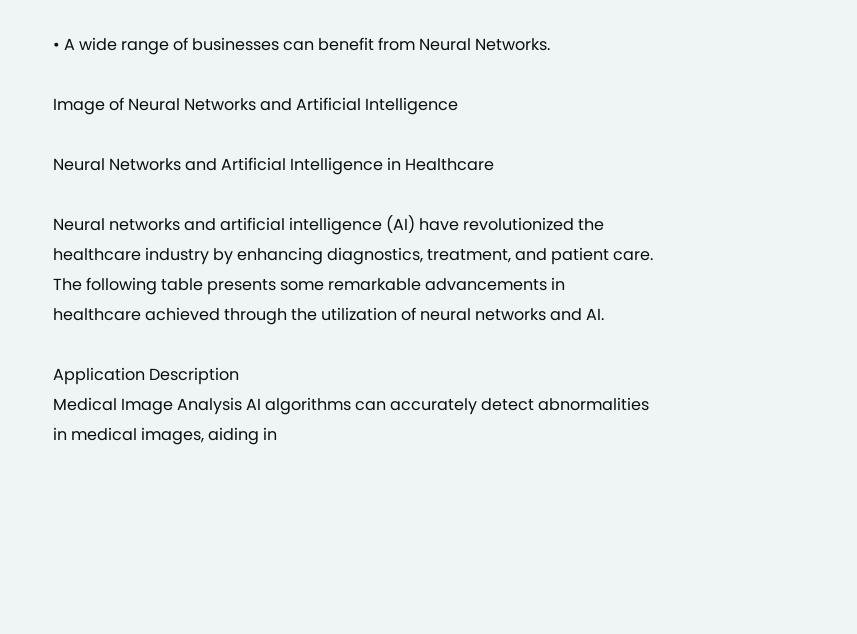• A wide range of businesses can benefit from Neural Networks.

Image of Neural Networks and Artificial Intelligence

Neural Networks and Artificial Intelligence in Healthcare

Neural networks and artificial intelligence (AI) have revolutionized the healthcare industry by enhancing diagnostics, treatment, and patient care. The following table presents some remarkable advancements in healthcare achieved through the utilization of neural networks and AI.

Application Description
Medical Image Analysis AI algorithms can accurately detect abnormalities in medical images, aiding in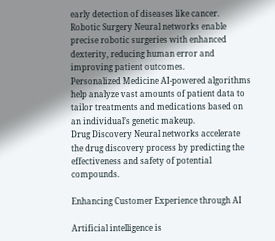early detection of diseases like cancer.
Robotic Surgery Neural networks enable precise robotic surgeries with enhanced dexterity, reducing human error and improving patient outcomes.
Personalized Medicine AI-powered algorithms help analyze vast amounts of patient data to tailor treatments and medications based on an individual’s genetic makeup.
Drug Discovery Neural networks accelerate the drug discovery process by predicting the effectiveness and safety of potential compounds.

Enhancing Customer Experience through AI

Artificial intelligence is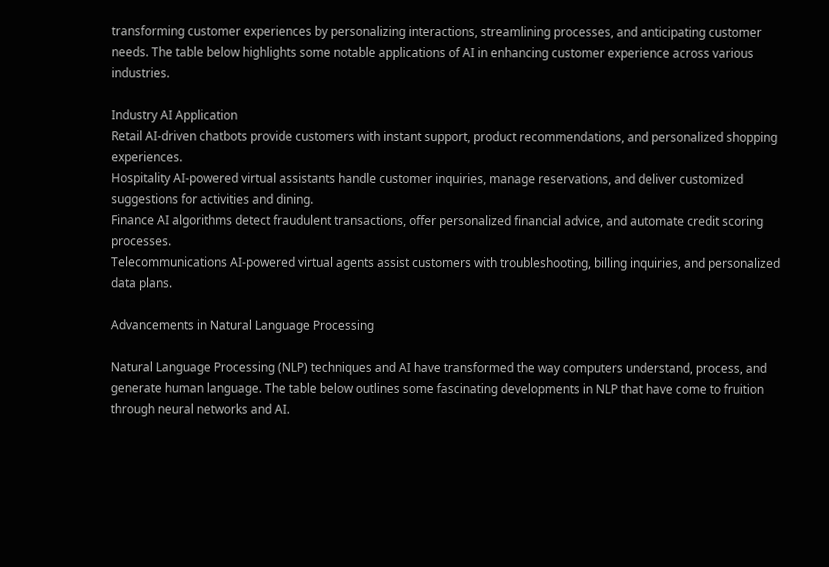transforming customer experiences by personalizing interactions, streamlining processes, and anticipating customer needs. The table below highlights some notable applications of AI in enhancing customer experience across various industries.

Industry AI Application
Retail AI-driven chatbots provide customers with instant support, product recommendations, and personalized shopping experiences.
Hospitality AI-powered virtual assistants handle customer inquiries, manage reservations, and deliver customized suggestions for activities and dining.
Finance AI algorithms detect fraudulent transactions, offer personalized financial advice, and automate credit scoring processes.
Telecommunications AI-powered virtual agents assist customers with troubleshooting, billing inquiries, and personalized data plans.

Advancements in Natural Language Processing

Natural Language Processing (NLP) techniques and AI have transformed the way computers understand, process, and generate human language. The table below outlines some fascinating developments in NLP that have come to fruition through neural networks and AI.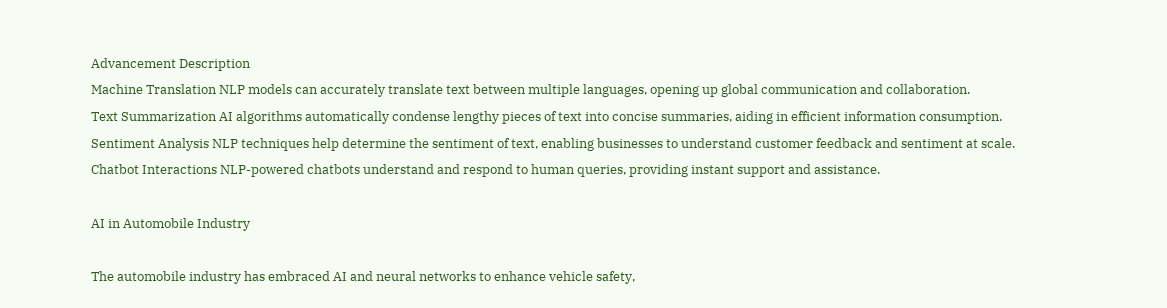Advancement Description
Machine Translation NLP models can accurately translate text between multiple languages, opening up global communication and collaboration.
Text Summarization AI algorithms automatically condense lengthy pieces of text into concise summaries, aiding in efficient information consumption.
Sentiment Analysis NLP techniques help determine the sentiment of text, enabling businesses to understand customer feedback and sentiment at scale.
Chatbot Interactions NLP-powered chatbots understand and respond to human queries, providing instant support and assistance.

AI in Automobile Industry

The automobile industry has embraced AI and neural networks to enhance vehicle safety,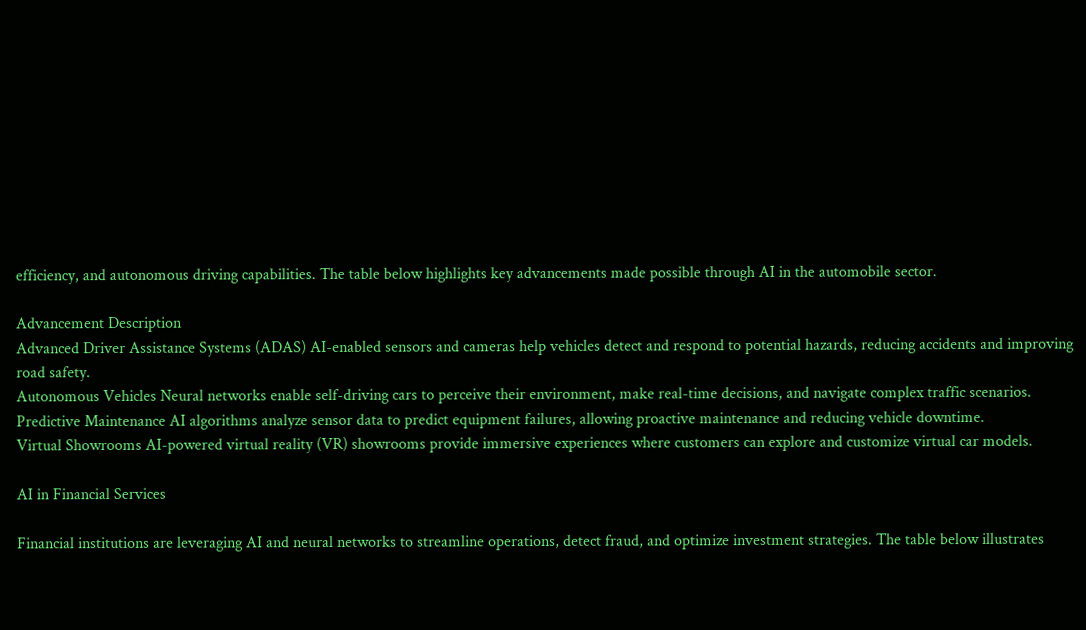efficiency, and autonomous driving capabilities. The table below highlights key advancements made possible through AI in the automobile sector.

Advancement Description
Advanced Driver Assistance Systems (ADAS) AI-enabled sensors and cameras help vehicles detect and respond to potential hazards, reducing accidents and improving road safety.
Autonomous Vehicles Neural networks enable self-driving cars to perceive their environment, make real-time decisions, and navigate complex traffic scenarios.
Predictive Maintenance AI algorithms analyze sensor data to predict equipment failures, allowing proactive maintenance and reducing vehicle downtime.
Virtual Showrooms AI-powered virtual reality (VR) showrooms provide immersive experiences where customers can explore and customize virtual car models.

AI in Financial Services

Financial institutions are leveraging AI and neural networks to streamline operations, detect fraud, and optimize investment strategies. The table below illustrates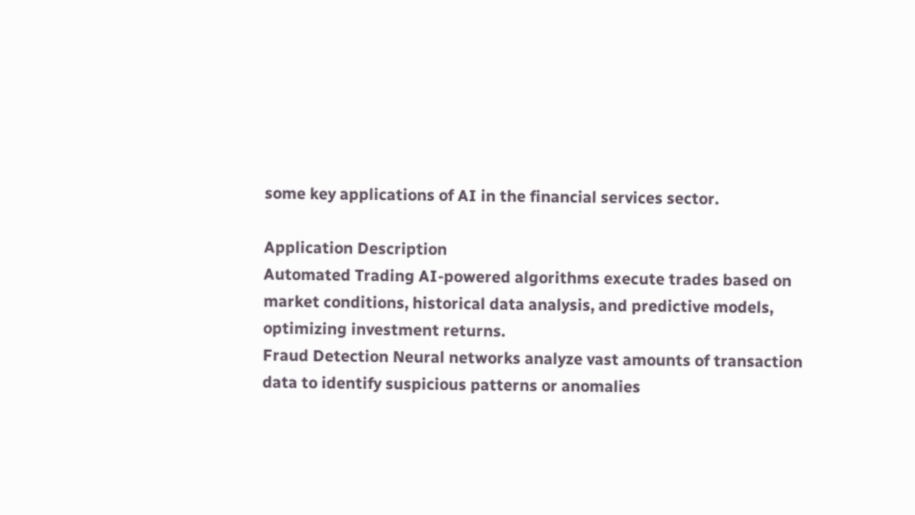some key applications of AI in the financial services sector.

Application Description
Automated Trading AI-powered algorithms execute trades based on market conditions, historical data analysis, and predictive models, optimizing investment returns.
Fraud Detection Neural networks analyze vast amounts of transaction data to identify suspicious patterns or anomalies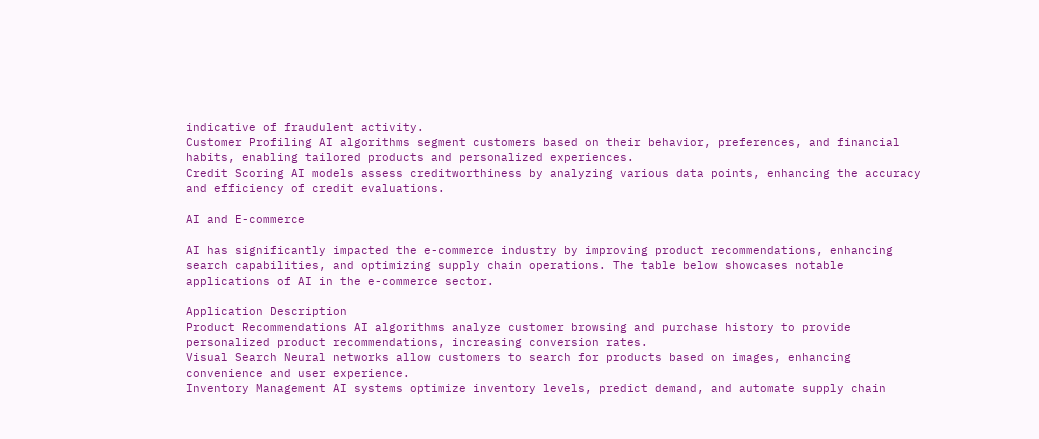indicative of fraudulent activity.
Customer Profiling AI algorithms segment customers based on their behavior, preferences, and financial habits, enabling tailored products and personalized experiences.
Credit Scoring AI models assess creditworthiness by analyzing various data points, enhancing the accuracy and efficiency of credit evaluations.

AI and E-commerce

AI has significantly impacted the e-commerce industry by improving product recommendations, enhancing search capabilities, and optimizing supply chain operations. The table below showcases notable applications of AI in the e-commerce sector.

Application Description
Product Recommendations AI algorithms analyze customer browsing and purchase history to provide personalized product recommendations, increasing conversion rates.
Visual Search Neural networks allow customers to search for products based on images, enhancing convenience and user experience.
Inventory Management AI systems optimize inventory levels, predict demand, and automate supply chain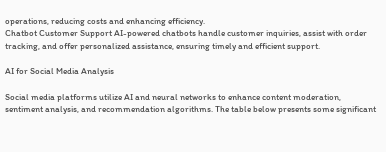operations, reducing costs and enhancing efficiency.
Chatbot Customer Support AI-powered chatbots handle customer inquiries, assist with order tracking, and offer personalized assistance, ensuring timely and efficient support.

AI for Social Media Analysis

Social media platforms utilize AI and neural networks to enhance content moderation, sentiment analysis, and recommendation algorithms. The table below presents some significant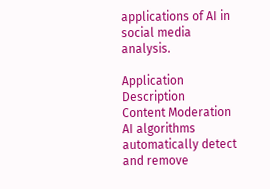applications of AI in social media analysis.

Application Description
Content Moderation AI algorithms automatically detect and remove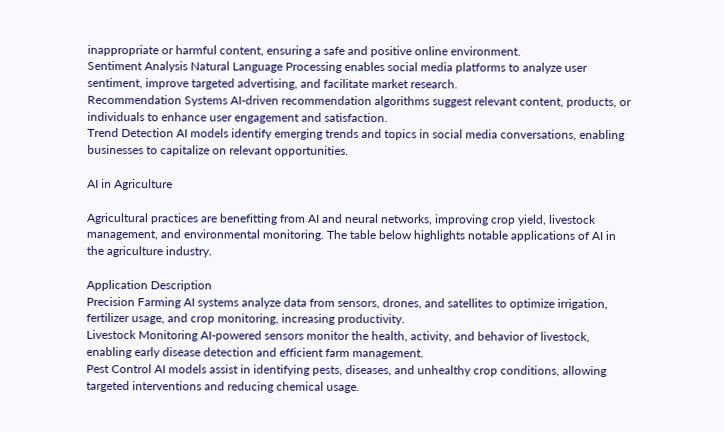inappropriate or harmful content, ensuring a safe and positive online environment.
Sentiment Analysis Natural Language Processing enables social media platforms to analyze user sentiment, improve targeted advertising, and facilitate market research.
Recommendation Systems AI-driven recommendation algorithms suggest relevant content, products, or individuals to enhance user engagement and satisfaction.
Trend Detection AI models identify emerging trends and topics in social media conversations, enabling businesses to capitalize on relevant opportunities.

AI in Agriculture

Agricultural practices are benefitting from AI and neural networks, improving crop yield, livestock management, and environmental monitoring. The table below highlights notable applications of AI in the agriculture industry.

Application Description
Precision Farming AI systems analyze data from sensors, drones, and satellites to optimize irrigation, fertilizer usage, and crop monitoring, increasing productivity.
Livestock Monitoring AI-powered sensors monitor the health, activity, and behavior of livestock, enabling early disease detection and efficient farm management.
Pest Control AI models assist in identifying pests, diseases, and unhealthy crop conditions, allowing targeted interventions and reducing chemical usage.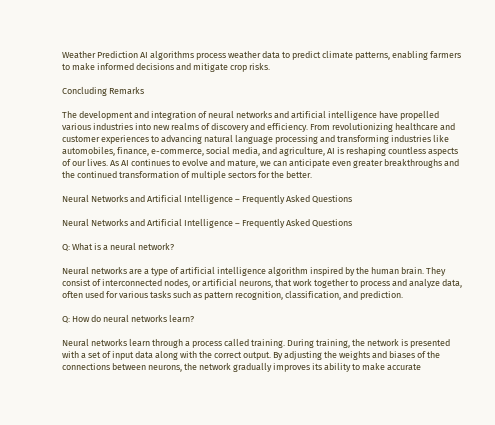Weather Prediction AI algorithms process weather data to predict climate patterns, enabling farmers to make informed decisions and mitigate crop risks.

Concluding Remarks

The development and integration of neural networks and artificial intelligence have propelled various industries into new realms of discovery and efficiency. From revolutionizing healthcare and customer experiences to advancing natural language processing and transforming industries like automobiles, finance, e-commerce, social media, and agriculture, AI is reshaping countless aspects of our lives. As AI continues to evolve and mature, we can anticipate even greater breakthroughs and the continued transformation of multiple sectors for the better.

Neural Networks and Artificial Intelligence – Frequently Asked Questions

Neural Networks and Artificial Intelligence – Frequently Asked Questions

Q: What is a neural network?

Neural networks are a type of artificial intelligence algorithm inspired by the human brain. They consist of interconnected nodes, or artificial neurons, that work together to process and analyze data, often used for various tasks such as pattern recognition, classification, and prediction.

Q: How do neural networks learn?

Neural networks learn through a process called training. During training, the network is presented with a set of input data along with the correct output. By adjusting the weights and biases of the connections between neurons, the network gradually improves its ability to make accurate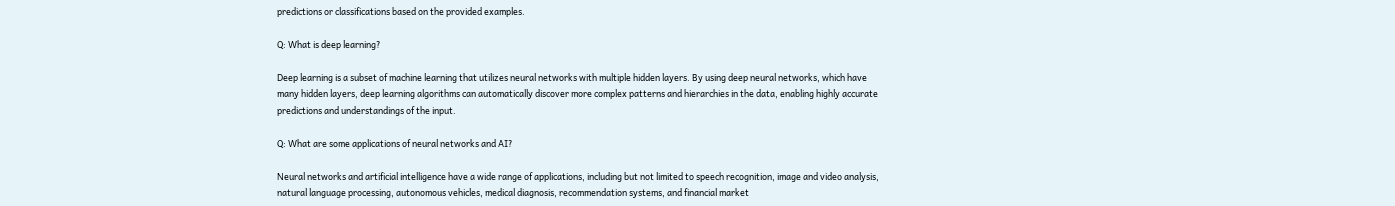predictions or classifications based on the provided examples.

Q: What is deep learning?

Deep learning is a subset of machine learning that utilizes neural networks with multiple hidden layers. By using deep neural networks, which have many hidden layers, deep learning algorithms can automatically discover more complex patterns and hierarchies in the data, enabling highly accurate predictions and understandings of the input.

Q: What are some applications of neural networks and AI?

Neural networks and artificial intelligence have a wide range of applications, including but not limited to speech recognition, image and video analysis, natural language processing, autonomous vehicles, medical diagnosis, recommendation systems, and financial market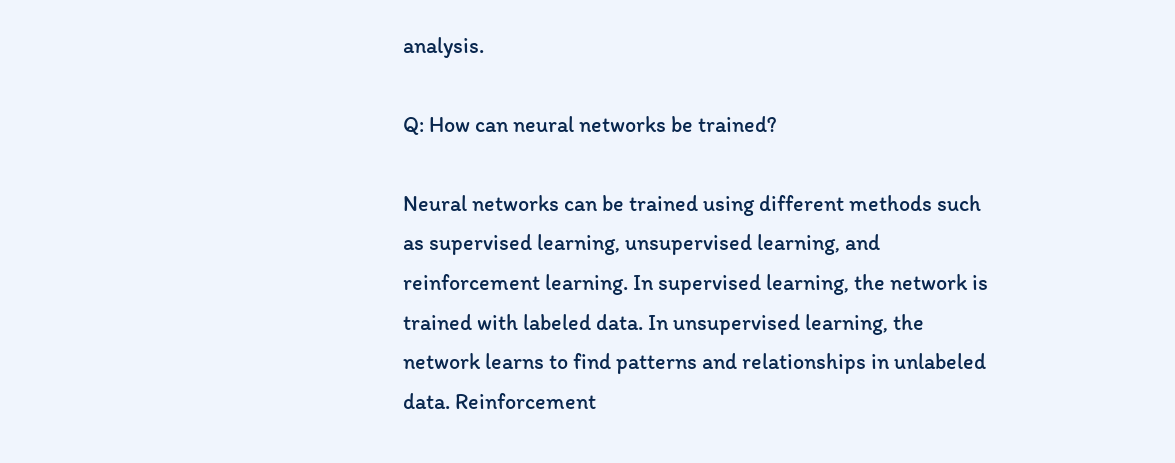analysis.

Q: How can neural networks be trained?

Neural networks can be trained using different methods such as supervised learning, unsupervised learning, and reinforcement learning. In supervised learning, the network is trained with labeled data. In unsupervised learning, the network learns to find patterns and relationships in unlabeled data. Reinforcement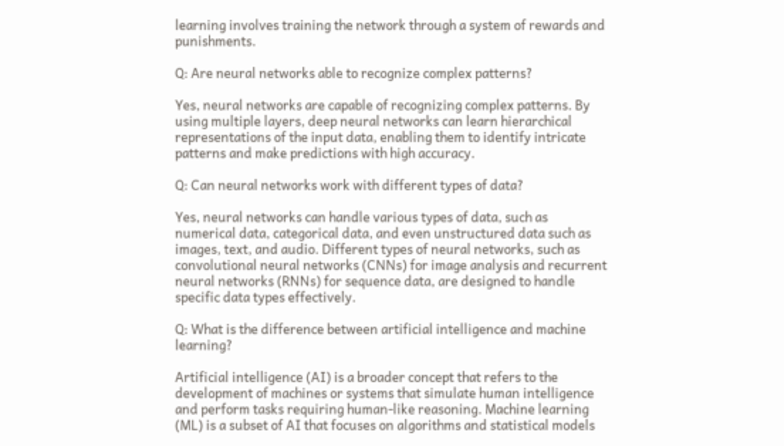learning involves training the network through a system of rewards and punishments.

Q: Are neural networks able to recognize complex patterns?

Yes, neural networks are capable of recognizing complex patterns. By using multiple layers, deep neural networks can learn hierarchical representations of the input data, enabling them to identify intricate patterns and make predictions with high accuracy.

Q: Can neural networks work with different types of data?

Yes, neural networks can handle various types of data, such as numerical data, categorical data, and even unstructured data such as images, text, and audio. Different types of neural networks, such as convolutional neural networks (CNNs) for image analysis and recurrent neural networks (RNNs) for sequence data, are designed to handle specific data types effectively.

Q: What is the difference between artificial intelligence and machine learning?

Artificial intelligence (AI) is a broader concept that refers to the development of machines or systems that simulate human intelligence and perform tasks requiring human-like reasoning. Machine learning (ML) is a subset of AI that focuses on algorithms and statistical models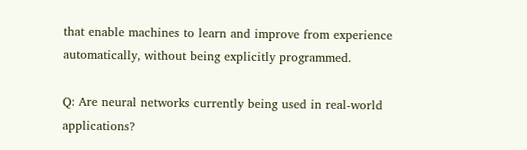that enable machines to learn and improve from experience automatically, without being explicitly programmed.

Q: Are neural networks currently being used in real-world applications?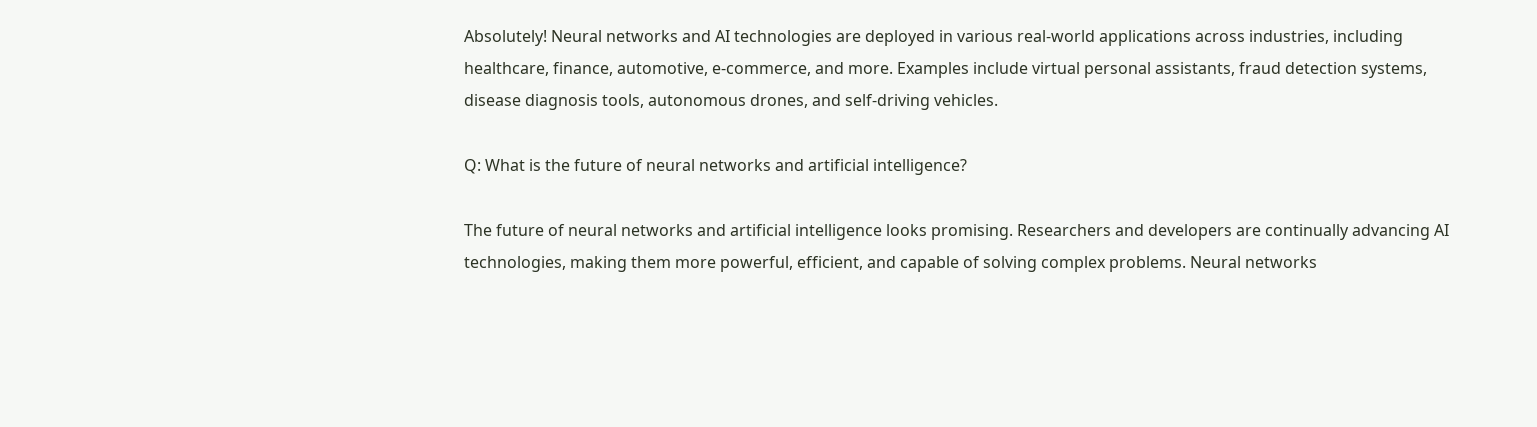Absolutely! Neural networks and AI technologies are deployed in various real-world applications across industries, including healthcare, finance, automotive, e-commerce, and more. Examples include virtual personal assistants, fraud detection systems, disease diagnosis tools, autonomous drones, and self-driving vehicles.

Q: What is the future of neural networks and artificial intelligence?

The future of neural networks and artificial intelligence looks promising. Researchers and developers are continually advancing AI technologies, making them more powerful, efficient, and capable of solving complex problems. Neural networks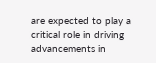are expected to play a critical role in driving advancements in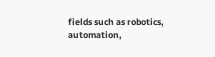fields such as robotics, automation,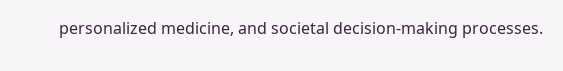personalized medicine, and societal decision-making processes.